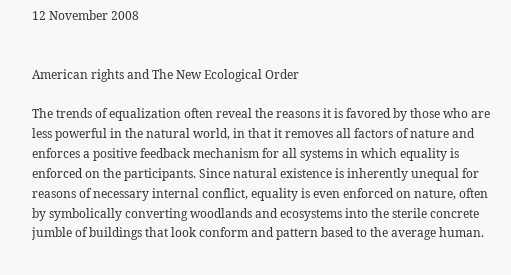12 November 2008


American rights and The New Ecological Order

The trends of equalization often reveal the reasons it is favored by those who are less powerful in the natural world, in that it removes all factors of nature and enforces a positive feedback mechanism for all systems in which equality is enforced on the participants. Since natural existence is inherently unequal for reasons of necessary internal conflict, equality is even enforced on nature, often by symbolically converting woodlands and ecosystems into the sterile concrete jumble of buildings that look conform and pattern based to the average human.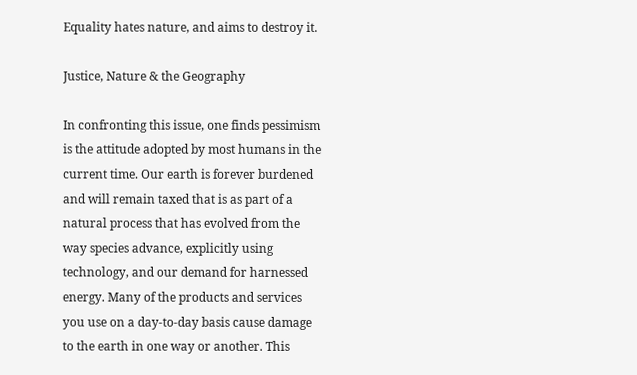Equality hates nature, and aims to destroy it.

Justice, Nature & the Geography

In confronting this issue, one finds pessimism is the attitude adopted by most humans in the current time. Our earth is forever burdened and will remain taxed that is as part of a natural process that has evolved from the way species advance, explicitly using technology, and our demand for harnessed energy. Many of the products and services you use on a day-to-day basis cause damage to the earth in one way or another. This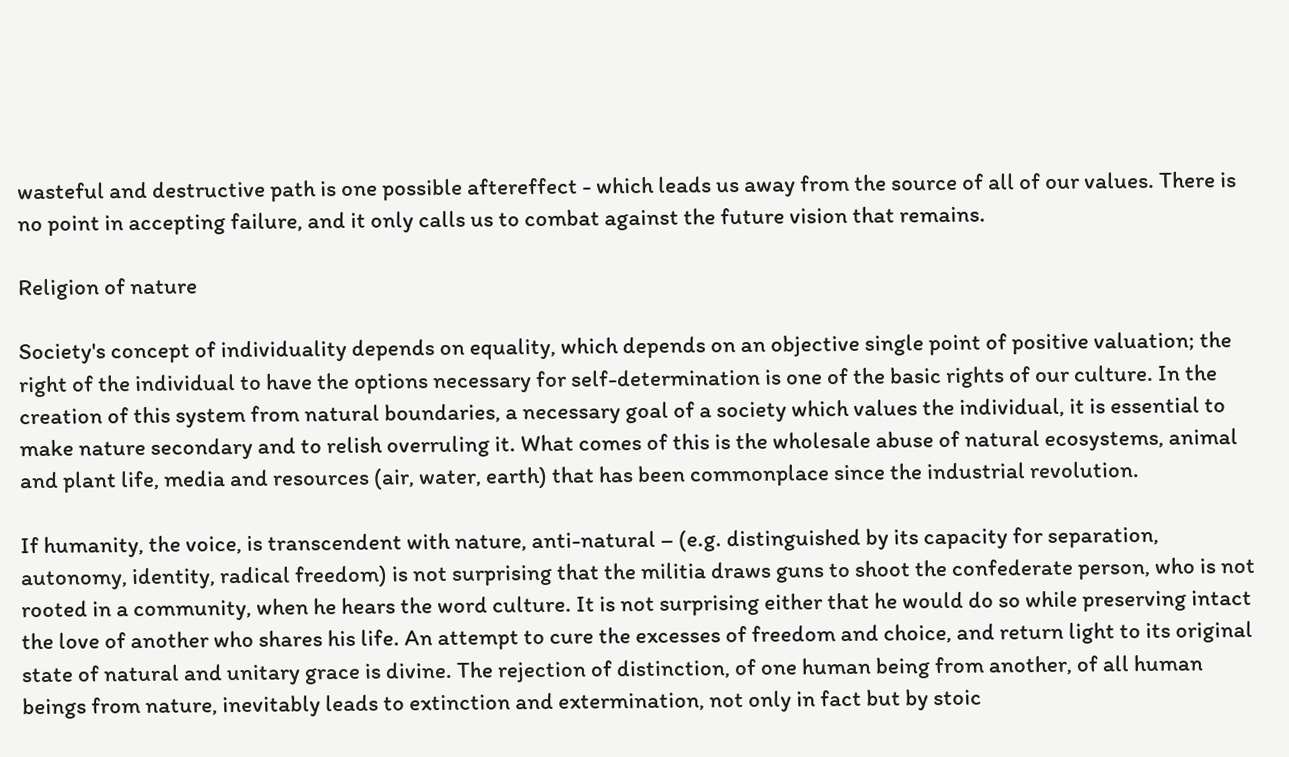wasteful and destructive path is one possible aftereffect - which leads us away from the source of all of our values. There is no point in accepting failure, and it only calls us to combat against the future vision that remains.

Religion of nature

Society's concept of individuality depends on equality, which depends on an objective single point of positive valuation; the right of the individual to have the options necessary for self-determination is one of the basic rights of our culture. In the creation of this system from natural boundaries, a necessary goal of a society which values the individual, it is essential to make nature secondary and to relish overruling it. What comes of this is the wholesale abuse of natural ecosystems, animal and plant life, media and resources (air, water, earth) that has been commonplace since the industrial revolution.

If humanity, the voice, is transcendent with nature, anti-natural – (e.g. distinguished by its capacity for separation, autonomy, identity, radical freedom) is not surprising that the militia draws guns to shoot the confederate person, who is not rooted in a community, when he hears the word culture. It is not surprising either that he would do so while preserving intact the love of another who shares his life. An attempt to cure the excesses of freedom and choice, and return light to its original state of natural and unitary grace is divine. The rejection of distinction, of one human being from another, of all human beings from nature, inevitably leads to extinction and extermination, not only in fact but by stoic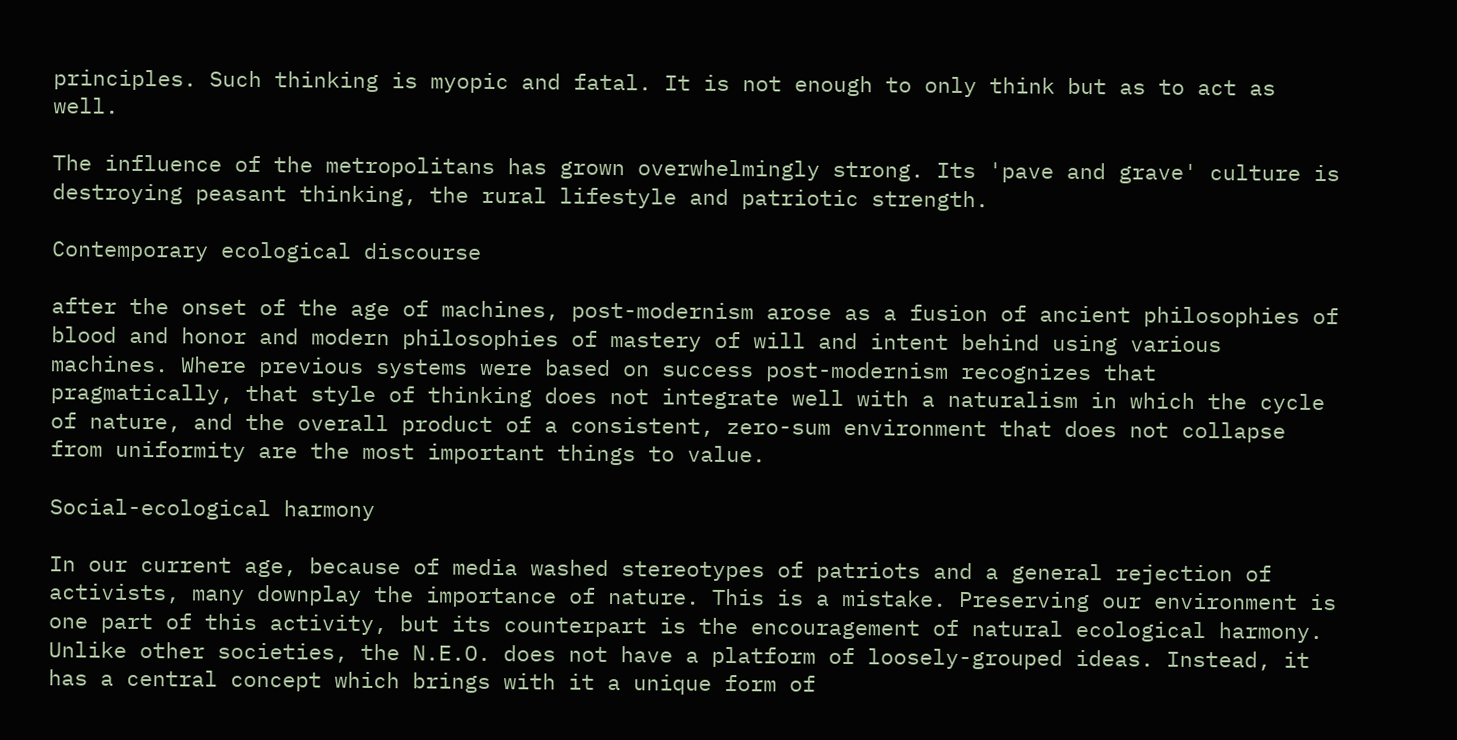principles. Such thinking is myopic and fatal. It is not enough to only think but as to act as well.

The influence of the metropolitans has grown overwhelmingly strong. Its 'pave and grave' culture is destroying peasant thinking, the rural lifestyle and patriotic strength.

Contemporary ecological discourse

after the onset of the age of machines, post-modernism arose as a fusion of ancient philosophies of blood and honor and modern philosophies of mastery of will and intent behind using various machines. Where previous systems were based on success post-modernism recognizes that pragmatically, that style of thinking does not integrate well with a naturalism in which the cycle of nature, and the overall product of a consistent, zero-sum environment that does not collapse from uniformity are the most important things to value.

Social-ecological harmony

In our current age, because of media washed stereotypes of patriots and a general rejection of activists, many downplay the importance of nature. This is a mistake. Preserving our environment is one part of this activity, but its counterpart is the encouragement of natural ecological harmony. Unlike other societies, the N.E.O. does not have a platform of loosely-grouped ideas. Instead, it has a central concept which brings with it a unique form of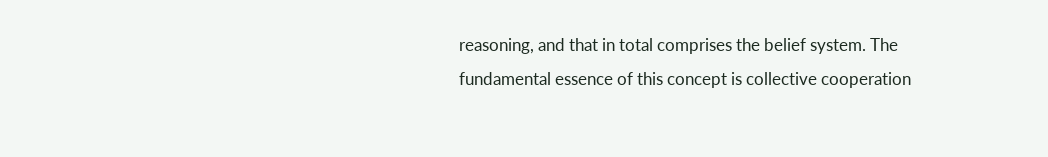reasoning, and that in total comprises the belief system. The fundamental essence of this concept is collective cooperation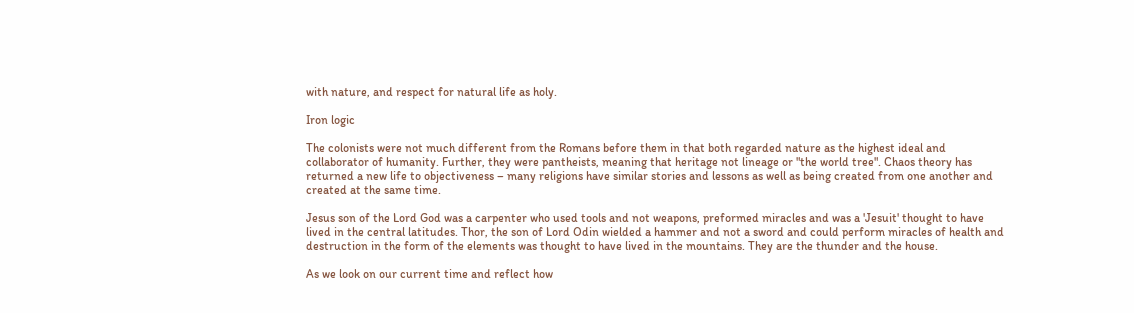with nature, and respect for natural life as holy.

Iron logic

The colonists were not much different from the Romans before them in that both regarded nature as the highest ideal and collaborator of humanity. Further, they were pantheists, meaning that heritage not lineage or "the world tree". Chaos theory has returned a new life to objectiveness – many religions have similar stories and lessons as well as being created from one another and created at the same time.

Jesus son of the Lord God was a carpenter who used tools and not weapons, preformed miracles and was a 'Jesuit' thought to have lived in the central latitudes. Thor, the son of Lord Odin wielded a hammer and not a sword and could perform miracles of health and destruction in the form of the elements was thought to have lived in the mountains. They are the thunder and the house.

As we look on our current time and reflect how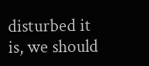disturbed it is, we should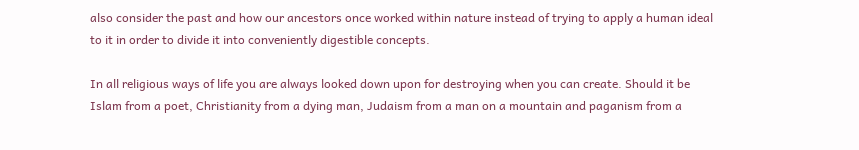also consider the past and how our ancestors once worked within nature instead of trying to apply a human ideal to it in order to divide it into conveniently digestible concepts.

In all religious ways of life you are always looked down upon for destroying when you can create. Should it be Islam from a poet, Christianity from a dying man, Judaism from a man on a mountain and paganism from a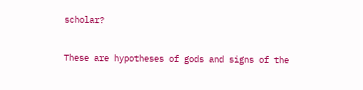scholar?

These are hypotheses of gods and signs of the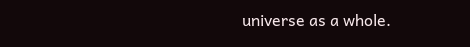universe as a whole.